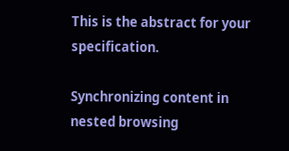This is the abstract for your specification.

Synchronizing content in nested browsing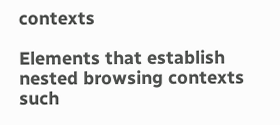contexts

Elements that establish nested browsing contexts such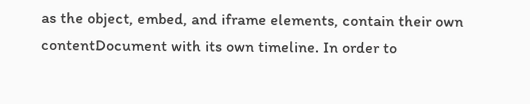as the object, embed, and iframe elements, contain their own contentDocument with its own timeline. In order to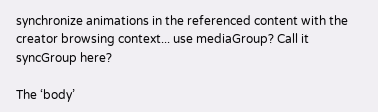synchronize animations in the referenced content with the creator browsing context... use mediaGroup? Call it syncGroup here?

The ‘body’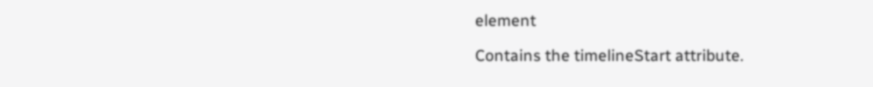element

Contains the timelineStart attribute.